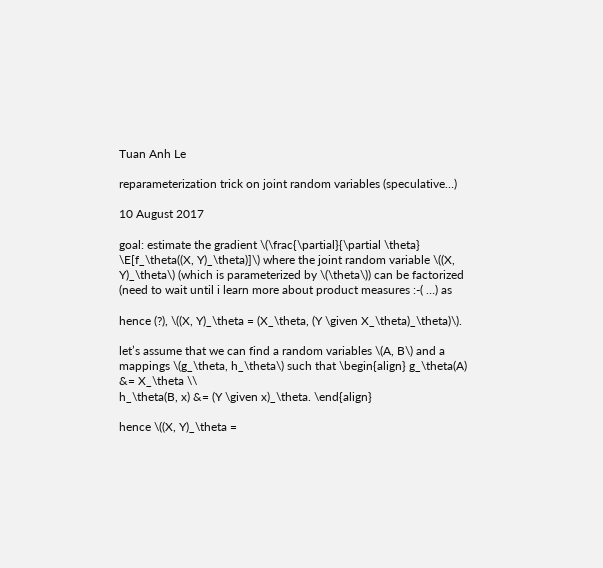Tuan Anh Le

reparameterization trick on joint random variables (speculative…)

10 August 2017

goal: estimate the gradient \(\frac{\partial}{\partial \theta} \E[f_\theta((X, Y)_\theta)]\) where the joint random variable \((X, Y)_\theta\) (which is parameterized by \(\theta\)) can be factorized (need to wait until i learn more about product measures :-( …) as

hence (?), \((X, Y)_\theta = (X_\theta, (Y \given X_\theta)_\theta)\).

let’s assume that we can find a random variables \(A, B\) and a mappings \(g_\theta, h_\theta\) such that \begin{align} g_\theta(A) &= X_\theta \\
h_\theta(B, x) &= (Y \given x)_\theta. \end{align}

hence \((X, Y)_\theta =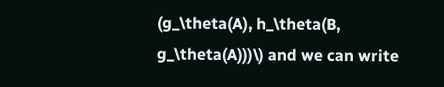(g_\theta(A), h_\theta(B, g_\theta(A)))\) and we can write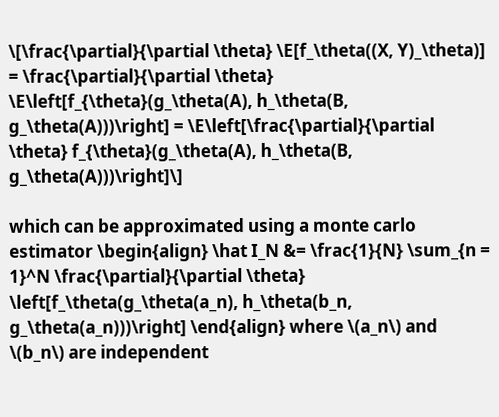\[\frac{\partial}{\partial \theta} \E[f_\theta((X, Y)_\theta)] = \frac{\partial}{\partial \theta} \E\left[f_{\theta}(g_\theta(A), h_\theta(B, g_\theta(A)))\right] = \E\left[\frac{\partial}{\partial \theta} f_{\theta}(g_\theta(A), h_\theta(B, g_\theta(A)))\right]\]

which can be approximated using a monte carlo estimator \begin{align} \hat I_N &= \frac{1}{N} \sum_{n = 1}^N \frac{\partial}{\partial \theta} \left[f_\theta(g_\theta(a_n), h_\theta(b_n, g_\theta(a_n)))\right] \end{align} where \(a_n\) and \(b_n\) are independent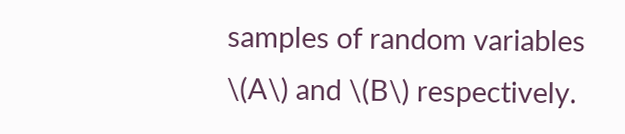samples of random variables \(A\) and \(B\) respectively.